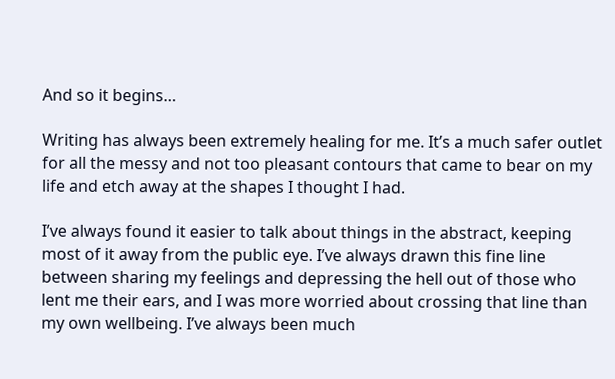And so it begins…

Writing has always been extremely healing for me. It’s a much safer outlet for all the messy and not too pleasant contours that came to bear on my life and etch away at the shapes I thought I had.

I’ve always found it easier to talk about things in the abstract, keeping most of it away from the public eye. I’ve always drawn this fine line between sharing my feelings and depressing the hell out of those who lent me their ears, and I was more worried about crossing that line than my own wellbeing. I’ve always been much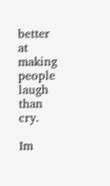better at making people laugh than cry.

Im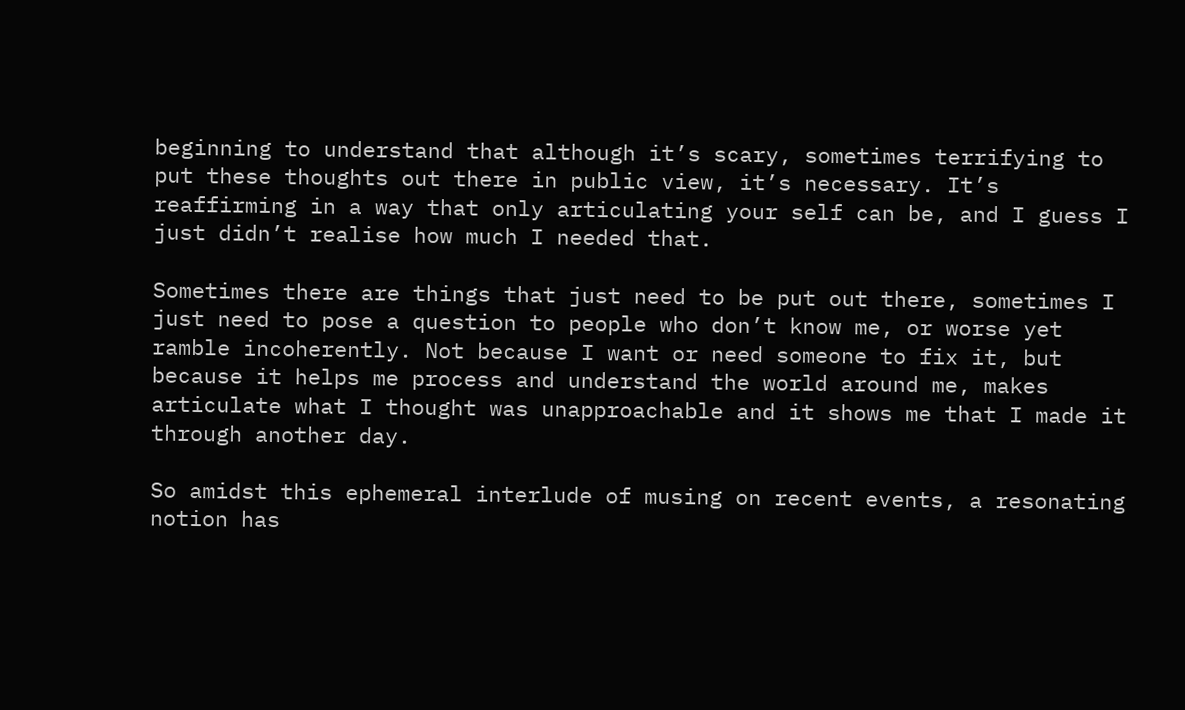beginning to understand that although it’s scary, sometimes terrifying to put these thoughts out there in public view, it’s necessary. It’s reaffirming in a way that only articulating your self can be, and I guess I just didn’t realise how much I needed that.

Sometimes there are things that just need to be put out there, sometimes I just need to pose a question to people who don’t know me, or worse yet ramble incoherently. Not because I want or need someone to fix it, but because it helps me process and understand the world around me, makes articulate what I thought was unapproachable and it shows me that I made it through another day.

So amidst this ephemeral interlude of musing on recent events, a resonating notion has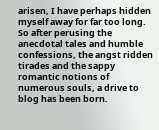arisen, I have perhaps hidden myself away for far too long. So after perusing the anecdotal tales and humble confessions, the angst ridden tirades and the sappy romantic notions of numerous souls, a drive to blog has been born.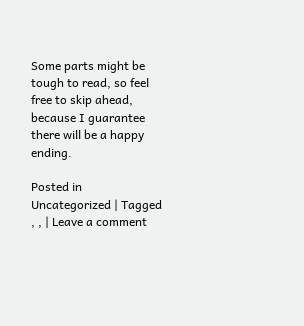Some parts might be tough to read, so feel free to skip ahead, because I guarantee there will be a happy ending.

Posted in Uncategorized | Tagged , , | Leave a comment